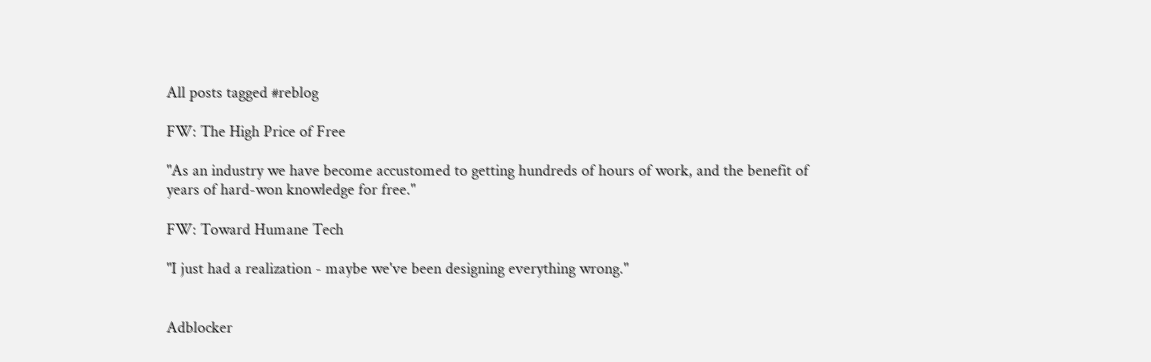All posts tagged #reblog

FW: The High Price of Free

"As an industry we have become accustomed to getting hundreds of hours of work, and the benefit of years of hard-won knowledge for free."

FW: Toward Humane Tech

"I just had a realization - maybe we've been designing everything wrong."


Adblocker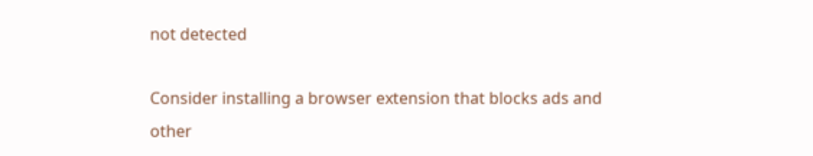not detected

Consider installing a browser extension that blocks ads and other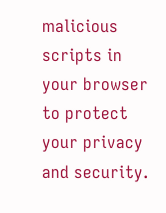malicious scripts in your browser to protect your privacy and security.